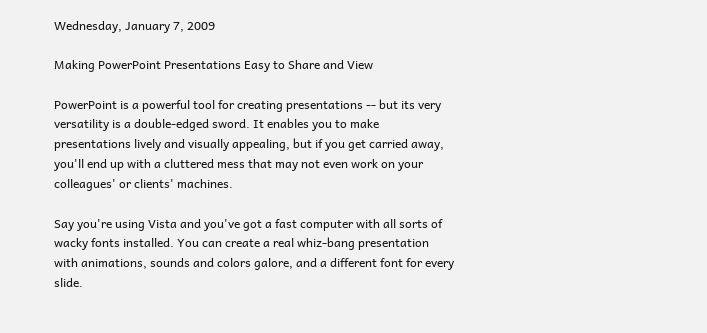Wednesday, January 7, 2009

Making PowerPoint Presentations Easy to Share and View

PowerPoint is a powerful tool for creating presentations -- but its very versatility is a double-edged sword. It enables you to make presentations lively and visually appealing, but if you get carried away, you'll end up with a cluttered mess that may not even work on your colleagues' or clients' machines.

Say you're using Vista and you've got a fast computer with all sorts of wacky fonts installed. You can create a real whiz-bang presentation with animations, sounds and colors galore, and a different font for every slide.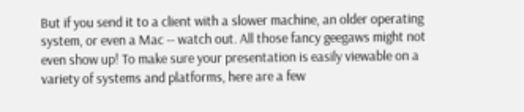But if you send it to a client with a slower machine, an older operating system, or even a Mac -- watch out. All those fancy geegaws might not even show up! To make sure your presentation is easily viewable on a variety of systems and platforms, here are a few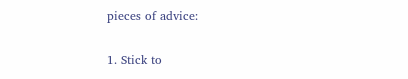pieces of advice:

1. Stick to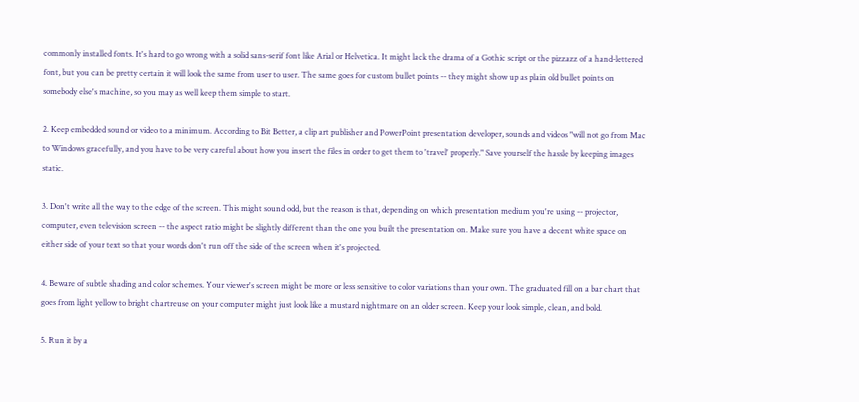commonly installed fonts. It's hard to go wrong with a solid sans-serif font like Arial or Helvetica. It might lack the drama of a Gothic script or the pizzazz of a hand-lettered font, but you can be pretty certain it will look the same from user to user. The same goes for custom bullet points -- they might show up as plain old bullet points on somebody else's machine, so you may as well keep them simple to start.

2. Keep embedded sound or video to a minimum. According to Bit Better, a clip art publisher and PowerPoint presentation developer, sounds and videos "will not go from Mac to Windows gracefully, and you have to be very careful about how you insert the files in order to get them to 'travel' properly." Save yourself the hassle by keeping images static.

3. Don't write all the way to the edge of the screen. This might sound odd, but the reason is that, depending on which presentation medium you're using -- projector, computer, even television screen -- the aspect ratio might be slightly different than the one you built the presentation on. Make sure you have a decent white space on either side of your text so that your words don't run off the side of the screen when it's projected.

4. Beware of subtle shading and color schemes. Your viewer's screen might be more or less sensitive to color variations than your own. The graduated fill on a bar chart that goes from light yellow to bright chartreuse on your computer might just look like a mustard nightmare on an older screen. Keep your look simple, clean, and bold.

5. Run it by a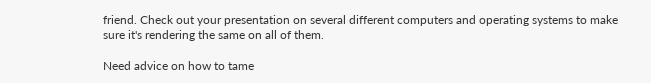friend. Check out your presentation on several different computers and operating systems to make sure it's rendering the same on all of them.

Need advice on how to tame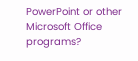PowerPoint or other Microsoft Office programs?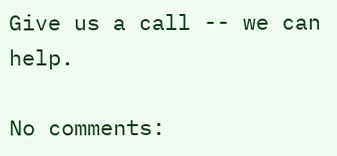Give us a call -- we can help.

No comments: